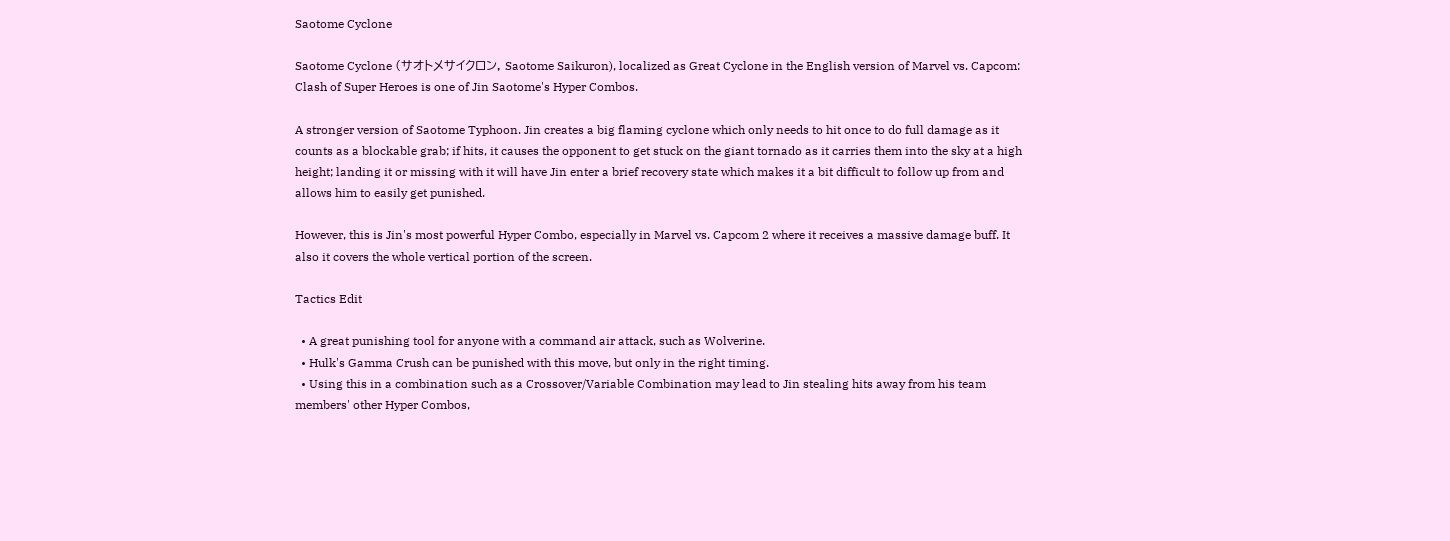Saotome Cyclone

Saotome Cyclone (サオトメサイクロン, Saotome Saikuron), localized as Great Cyclone in the English version of Marvel vs. Capcom: Clash of Super Heroes is one of Jin Saotome's Hyper Combos.

A stronger version of Saotome Typhoon. Jin creates a big flaming cyclone which only needs to hit once to do full damage as it counts as a blockable grab; if hits, it causes the opponent to get stuck on the giant tornado as it carries them into the sky at a high height; landing it or missing with it will have Jin enter a brief recovery state which makes it a bit difficult to follow up from and allows him to easily get punished.

However, this is Jin's most powerful Hyper Combo, especially in Marvel vs. Capcom 2 where it receives a massive damage buff. It also it covers the whole vertical portion of the screen.

Tactics Edit

  • A great punishing tool for anyone with a command air attack, such as Wolverine.
  • Hulk's Gamma Crush can be punished with this move, but only in the right timing.
  • Using this in a combination such as a Crossover/Variable Combination may lead to Jin stealing hits away from his team members' other Hyper Combos,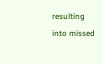resulting into missed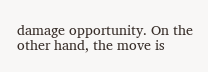damage opportunity. On the other hand, the move is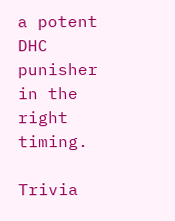a potent DHC punisher in the right timing.

Trivia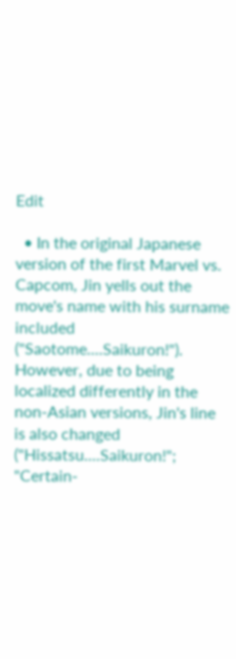Edit

  • In the original Japanese version of the first Marvel vs. Capcom, Jin yells out the move's name with his surname included ("Saotome....Saikuron!"). However, due to being localized differently in the non-Asian versions, Jin's line is also changed ("Hissatsu....Saikuron!"; "Certain-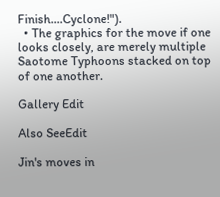Finish....Cyclone!").
  • The graphics for the move if one looks closely, are merely multiple Saotome Typhoons stacked on top of one another.

Gallery Edit

Also SeeEdit

Jin's moves in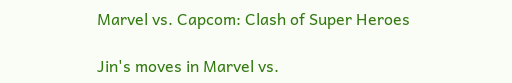Marvel vs. Capcom: Clash of Super Heroes

Jin's moves in Marvel vs.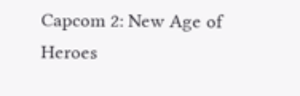Capcom 2: New Age of Heroes